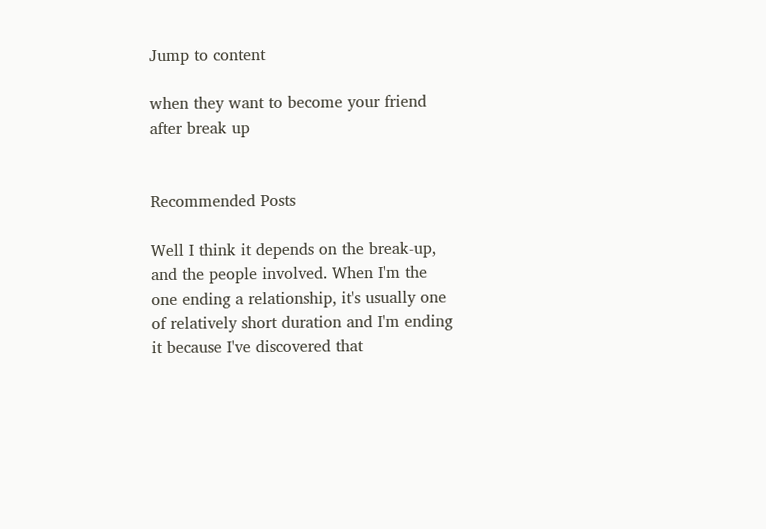Jump to content

when they want to become your friend after break up


Recommended Posts

Well I think it depends on the break-up, and the people involved. When I'm the one ending a relationship, it's usually one of relatively short duration and I'm ending it because I've discovered that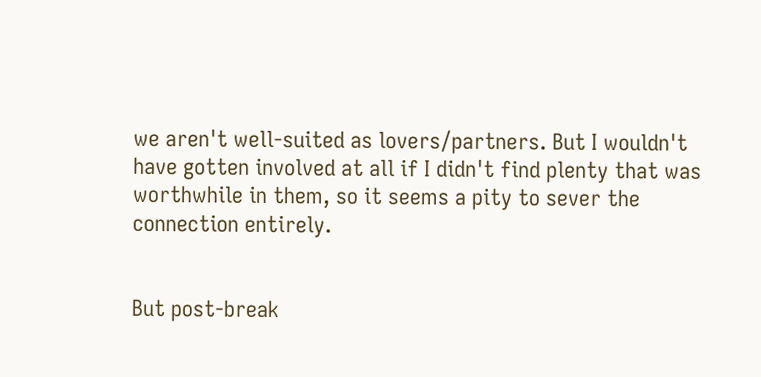we aren't well-suited as lovers/partners. But I wouldn't have gotten involved at all if I didn't find plenty that was worthwhile in them, so it seems a pity to sever the connection entirely.


But post-break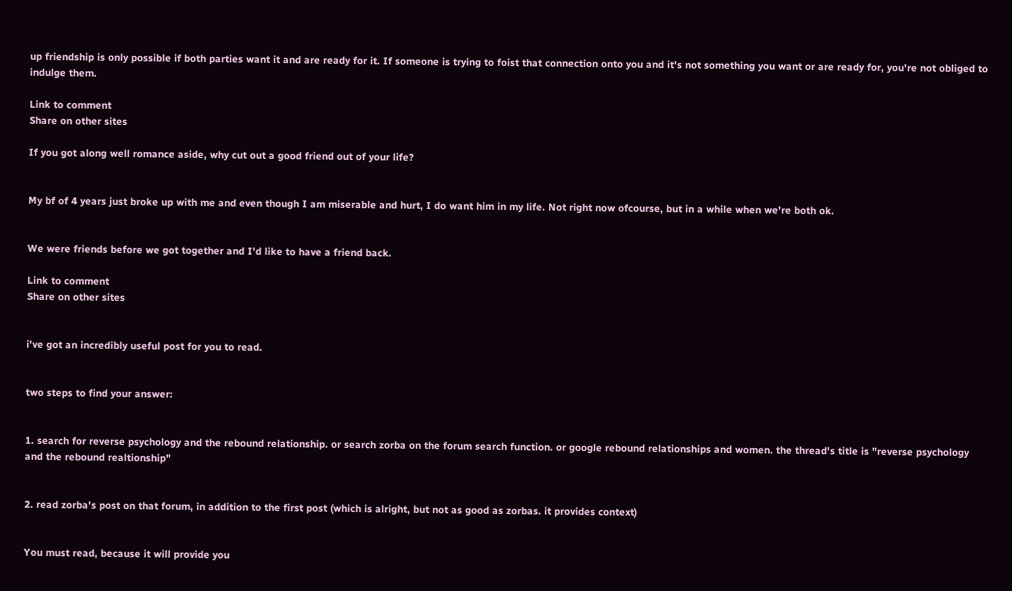up friendship is only possible if both parties want it and are ready for it. If someone is trying to foist that connection onto you and it's not something you want or are ready for, you're not obliged to indulge them.

Link to comment
Share on other sites

If you got along well romance aside, why cut out a good friend out of your life?


My bf of 4 years just broke up with me and even though I am miserable and hurt, I do want him in my life. Not right now ofcourse, but in a while when we're both ok.


We were friends before we got together and I'd like to have a friend back.

Link to comment
Share on other sites


i've got an incredibly useful post for you to read.


two steps to find your answer:


1. search for reverse psychology and the rebound relationship. or search zorba on the forum search function. or google rebound relationships and women. the thread's title is "reverse psychology and the rebound realtionship"


2. read zorba's post on that forum, in addition to the first post (which is alright, but not as good as zorbas. it provides context)


You must read, because it will provide you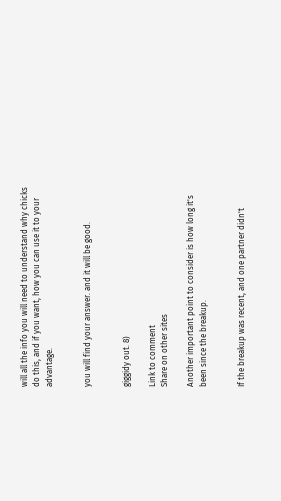will all the info you will need to understand why chicks do this, and if you want, how you can use it to your advantage.


you will find your answer. and it will be good.


giggidy out. 8)

Link to comment
Share on other sites

Another important point to consider is how long it's been since the breakup.


If the breakup was recent, and one partner didn't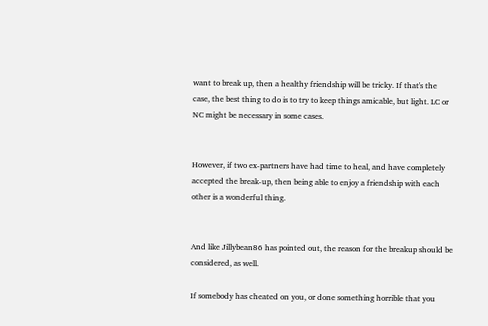want to break up, then a healthy friendship will be tricky. If that's the case, the best thing to do is to try to keep things amicable, but light. LC or NC might be necessary in some cases.


However, if two ex-partners have had time to heal, and have completely accepted the break-up, then being able to enjoy a friendship with each other is a wonderful thing.


And like Jillybean86 has pointed out, the reason for the breakup should be considered, as well.

If somebody has cheated on you, or done something horrible that you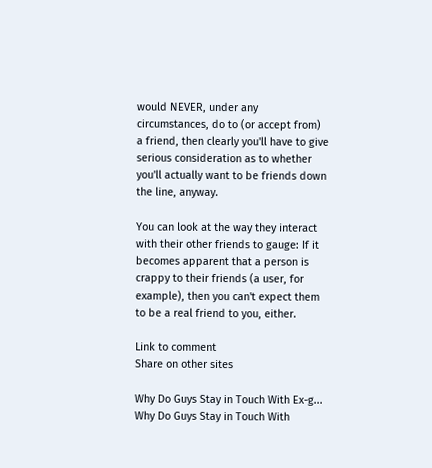would NEVER, under any circumstances, do to (or accept from) a friend, then clearly you'll have to give serious consideration as to whether you'll actually want to be friends down the line, anyway.

You can look at the way they interact with their other friends to gauge: If it becomes apparent that a person is crappy to their friends (a user, for example), then you can't expect them to be a real friend to you, either.

Link to comment
Share on other sites

Why Do Guys Stay in Touch With Ex-g...
Why Do Guys Stay in Touch With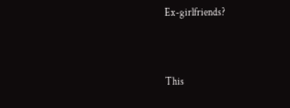Ex-girlfriends?


This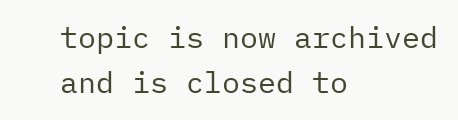topic is now archived and is closed to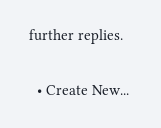further replies.

  • Create New...